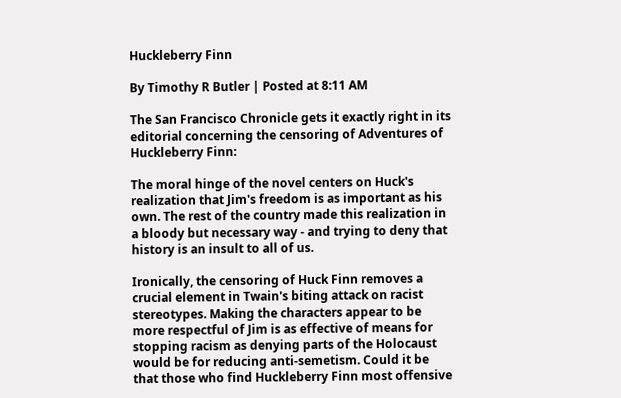Huckleberry Finn

By Timothy R Butler | Posted at 8:11 AM

The San Francisco Chronicle gets it exactly right in its editorial concerning the censoring of Adventures of Huckleberry Finn:

The moral hinge of the novel centers on Huck's realization that Jim's freedom is as important as his own. The rest of the country made this realization in a bloody but necessary way - and trying to deny that history is an insult to all of us.

Ironically, the censoring of Huck Finn removes a crucial element in Twain's biting attack on racist stereotypes. Making the characters appear to be more respectful of Jim is as effective of means for stopping racism as denying parts of the Holocaust would be for reducing anti-semetism. Could it be that those who find Huckleberry Finn most offensive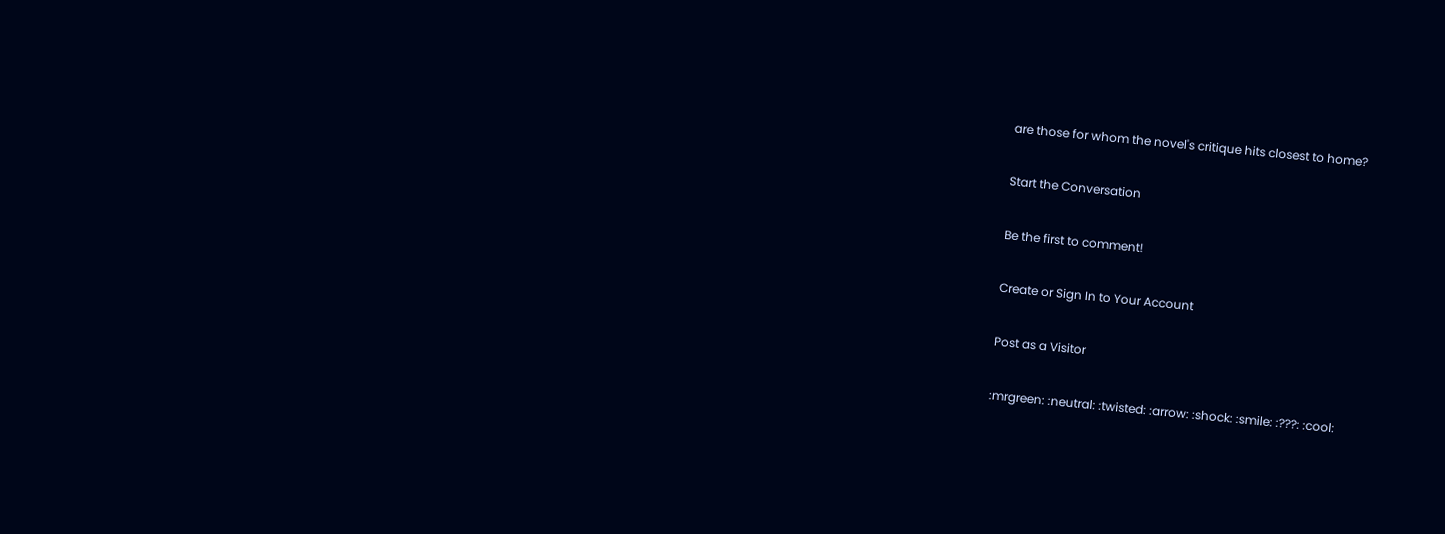are those for whom the novel's critique hits closest to home?

Start the Conversation

Be the first to comment!

Create or Sign In to Your Account

Post as a Visitor

:mrgreen: :neutral: :twisted: :arrow: :shock: :smile: :???: :cool: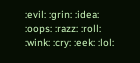:evil: :grin: :idea: :oops: :razz: :roll: :wink: :cry: :eek: :lol: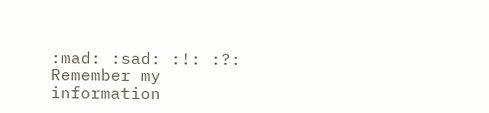:mad: :sad: :!: :?:
Remember my information